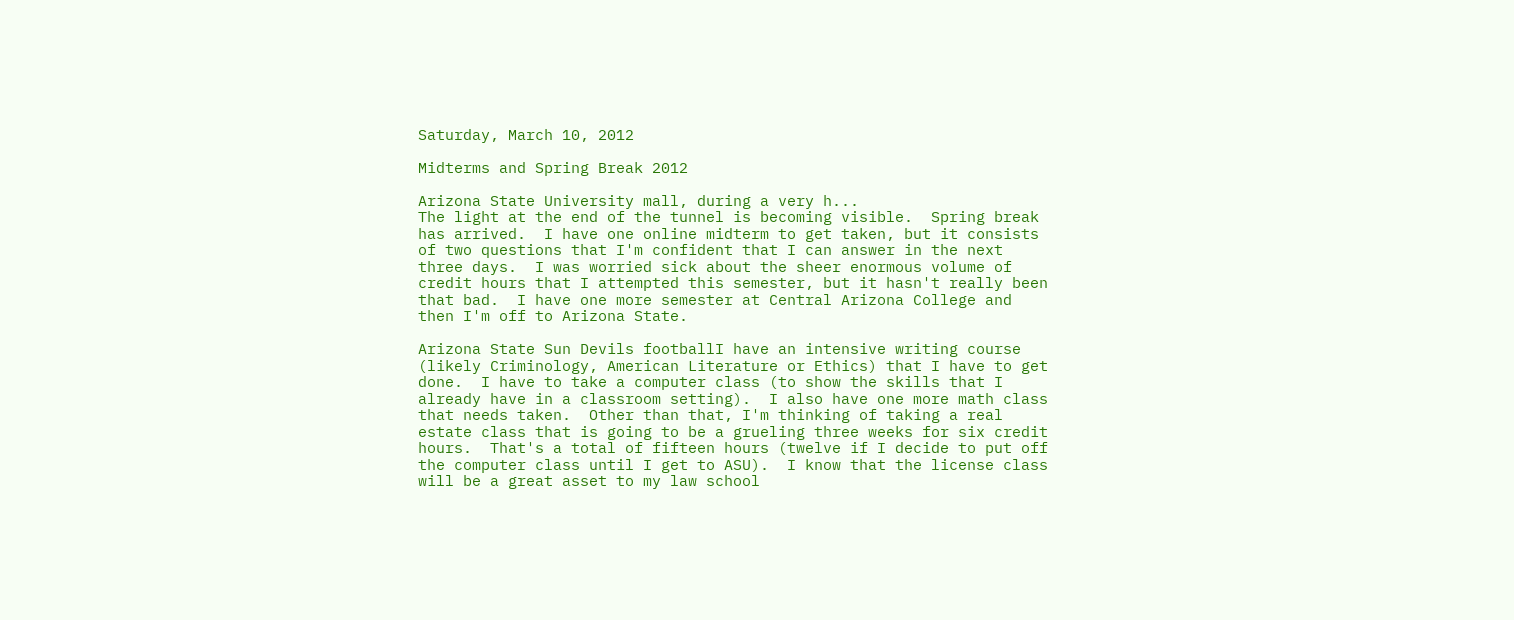Saturday, March 10, 2012

Midterms and Spring Break 2012

Arizona State University mall, during a very h...
The light at the end of the tunnel is becoming visible.  Spring break has arrived.  I have one online midterm to get taken, but it consists of two questions that I'm confident that I can answer in the next three days.  I was worried sick about the sheer enormous volume of credit hours that I attempted this semester, but it hasn't really been that bad.  I have one more semester at Central Arizona College and then I'm off to Arizona State.

Arizona State Sun Devils footballI have an intensive writing course (likely Criminology, American Literature or Ethics) that I have to get done.  I have to take a computer class (to show the skills that I already have in a classroom setting).  I also have one more math class that needs taken.  Other than that, I'm thinking of taking a real estate class that is going to be a grueling three weeks for six credit hours.  That's a total of fifteen hours (twelve if I decide to put off the computer class until I get to ASU).  I know that the license class will be a great asset to my law school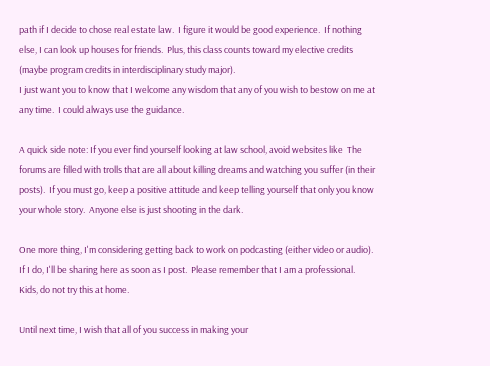path if I decide to chose real estate law.  I figure it would be good experience.  If nothing else, I can look up houses for friends.  Plus, this class counts toward my elective credits (maybe program credits in interdisciplinary study major).
I just want you to know that I welcome any wisdom that any of you wish to bestow on me at any time.  I could always use the guidance.

A quick side note: If you ever find yourself looking at law school, avoid websites like  The forums are filled with trolls that are all about killing dreams and watching you suffer (in their posts).  If you must go, keep a positive attitude and keep telling yourself that only you know your whole story.  Anyone else is just shooting in the dark.

One more thing, I'm considering getting back to work on podcasting (either video or audio).  If I do, I'll be sharing here as soon as I post.  Please remember that I am a professional.  Kids, do not try this at home.

Until next time, I wish that all of you success in making your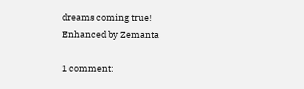dreams coming true!
Enhanced by Zemanta

1 comment: